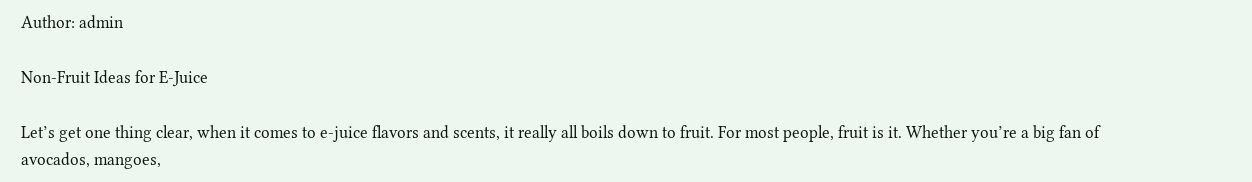Author: admin

Non-Fruit Ideas for E-Juice

Let’s get one thing clear, when it comes to e-juice flavors and scents, it really all boils down to fruit. For most people, fruit is it. Whether you’re a big fan of avocados, mangoes,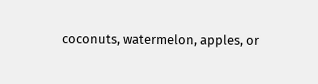coconuts, watermelon, apples, or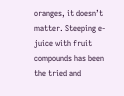oranges, it doesn’t matter. Steeping e-juice with fruit compounds has been the tried and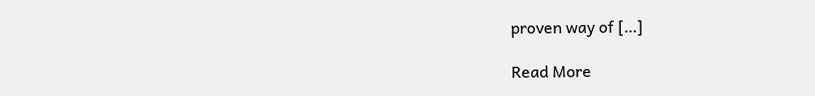proven way of […]

Read More